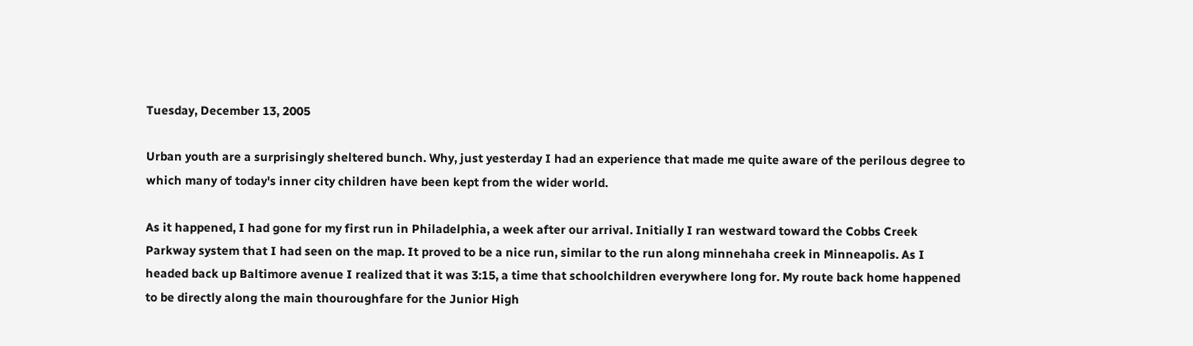Tuesday, December 13, 2005

Urban youth are a surprisingly sheltered bunch. Why, just yesterday I had an experience that made me quite aware of the perilous degree to which many of today's inner city children have been kept from the wider world.

As it happened, I had gone for my first run in Philadelphia, a week after our arrival. Initially I ran westward toward the Cobbs Creek Parkway system that I had seen on the map. It proved to be a nice run, similar to the run along minnehaha creek in Minneapolis. As I headed back up Baltimore avenue I realized that it was 3:15, a time that schoolchildren everywhere long for. My route back home happened to be directly along the main thouroughfare for the Junior High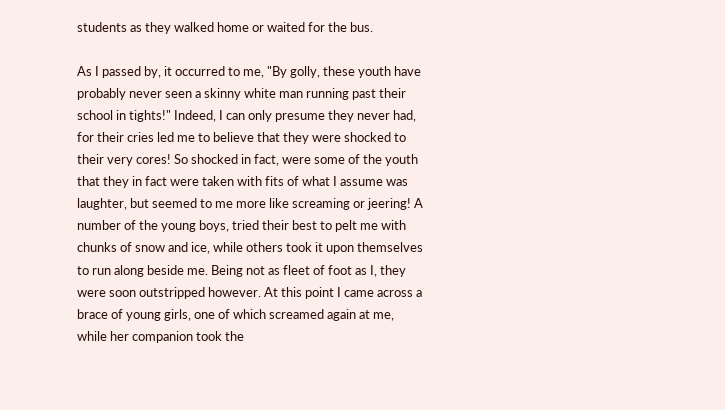students as they walked home or waited for the bus.

As I passed by, it occurred to me, "By golly, these youth have probably never seen a skinny white man running past their school in tights!" Indeed, I can only presume they never had, for their cries led me to believe that they were shocked to their very cores! So shocked in fact, were some of the youth that they in fact were taken with fits of what I assume was laughter, but seemed to me more like screaming or jeering! A number of the young boys, tried their best to pelt me with chunks of snow and ice, while others took it upon themselves to run along beside me. Being not as fleet of foot as I, they were soon outstripped however. At this point I came across a brace of young girls, one of which screamed again at me, while her companion took the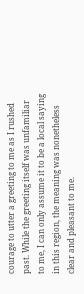courage to utter a greeting to me as I rushed past. While the greeting itself was unfamiliar to me, I can only assume it to be a local saying in this region, the meaning was nonetheless clear and pleasant to me.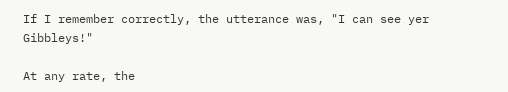If I remember correctly, the utterance was, "I can see yer Gibbleys!"

At any rate, the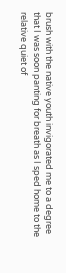brush with the native youth invigorated me to a degree that I was soon panting for breath as I sped home to the relative quiet of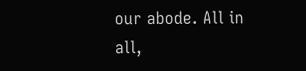our abode. All in all,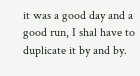it was a good day and a good run, I shal have to duplicate it by and by.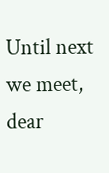Until next we meet, dear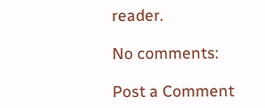reader.

No comments:

Post a Comment